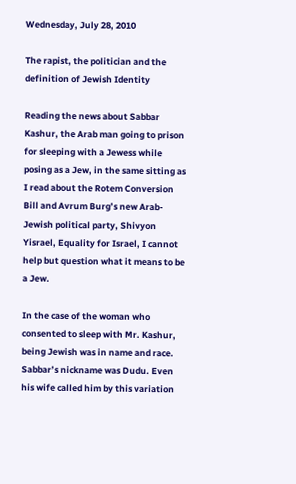Wednesday, July 28, 2010

The rapist, the politician and the definition of Jewish Identity

Reading the news about Sabbar Kashur, the Arab man going to prison for sleeping with a Jewess while posing as a Jew, in the same sitting as I read about the Rotem Conversion Bill and Avrum Burg’s new Arab-Jewish political party, Shivyon Yisrael, Equality for Israel, I cannot help but question what it means to be a Jew.

In the case of the woman who consented to sleep with Mr. Kashur, being Jewish was in name and race. Sabbar’s nickname was Dudu. Even his wife called him by this variation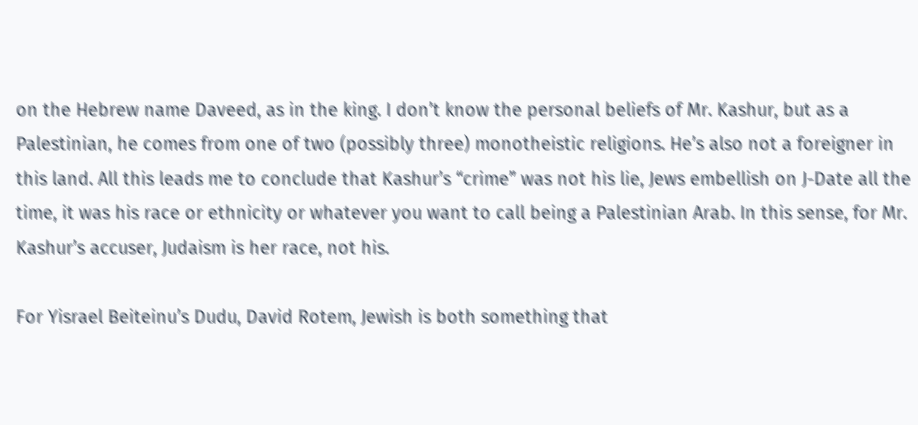on the Hebrew name Daveed, as in the king. I don’t know the personal beliefs of Mr. Kashur, but as a Palestinian, he comes from one of two (possibly three) monotheistic religions. He’s also not a foreigner in this land. All this leads me to conclude that Kashur’s “crime” was not his lie, Jews embellish on J-Date all the time, it was his race or ethnicity or whatever you want to call being a Palestinian Arab. In this sense, for Mr. Kashur’s accuser, Judaism is her race, not his.

For Yisrael Beiteinu’s Dudu, David Rotem, Jewish is both something that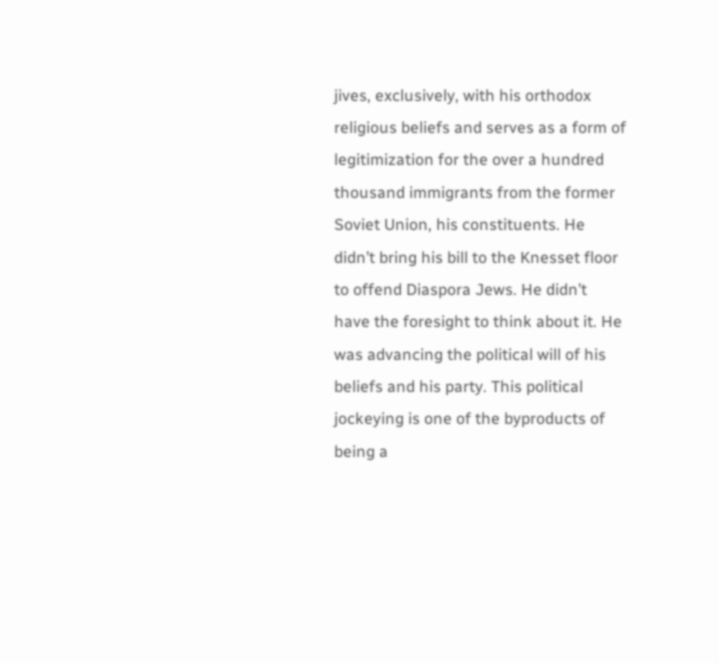jives, exclusively, with his orthodox religious beliefs and serves as a form of legitimization for the over a hundred thousand immigrants from the former Soviet Union, his constituents. He didn’t bring his bill to the Knesset floor to offend Diaspora Jews. He didn’t have the foresight to think about it. He was advancing the political will of his beliefs and his party. This political jockeying is one of the byproducts of being a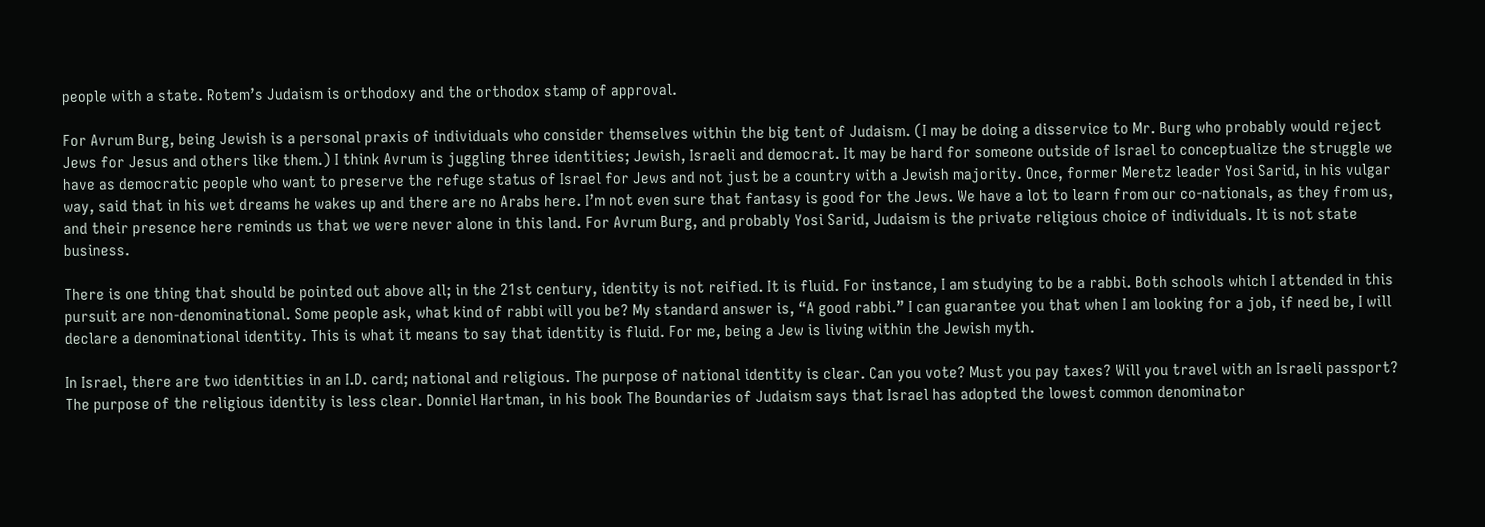people with a state. Rotem’s Judaism is orthodoxy and the orthodox stamp of approval.

For Avrum Burg, being Jewish is a personal praxis of individuals who consider themselves within the big tent of Judaism. (I may be doing a disservice to Mr. Burg who probably would reject Jews for Jesus and others like them.) I think Avrum is juggling three identities; Jewish, Israeli and democrat. It may be hard for someone outside of Israel to conceptualize the struggle we have as democratic people who want to preserve the refuge status of Israel for Jews and not just be a country with a Jewish majority. Once, former Meretz leader Yosi Sarid, in his vulgar way, said that in his wet dreams he wakes up and there are no Arabs here. I’m not even sure that fantasy is good for the Jews. We have a lot to learn from our co-nationals, as they from us, and their presence here reminds us that we were never alone in this land. For Avrum Burg, and probably Yosi Sarid, Judaism is the private religious choice of individuals. It is not state business.

There is one thing that should be pointed out above all; in the 21st century, identity is not reified. It is fluid. For instance, I am studying to be a rabbi. Both schools which I attended in this pursuit are non-denominational. Some people ask, what kind of rabbi will you be? My standard answer is, “A good rabbi.” I can guarantee you that when I am looking for a job, if need be, I will declare a denominational identity. This is what it means to say that identity is fluid. For me, being a Jew is living within the Jewish myth.

In Israel, there are two identities in an I.D. card; national and religious. The purpose of national identity is clear. Can you vote? Must you pay taxes? Will you travel with an Israeli passport? The purpose of the religious identity is less clear. Donniel Hartman, in his book The Boundaries of Judaism says that Israel has adopted the lowest common denominator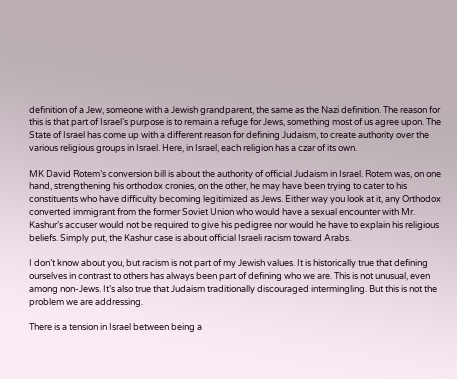definition of a Jew, someone with a Jewish grandparent, the same as the Nazi definition. The reason for this is that part of Israel’s purpose is to remain a refuge for Jews, something most of us agree upon. The State of Israel has come up with a different reason for defining Judaism, to create authority over the various religious groups in Israel. Here, in Israel, each religion has a czar of its own.

MK David Rotem’s conversion bill is about the authority of official Judaism in Israel. Rotem was, on one hand, strengthening his orthodox cronies, on the other, he may have been trying to cater to his constituents who have difficulty becoming legitimized as Jews. Either way you look at it, any Orthodox converted immigrant from the former Soviet Union who would have a sexual encounter with Mr. Kashur’s accuser would not be required to give his pedigree nor would he have to explain his religious beliefs. Simply put, the Kashur case is about official Israeli racism toward Arabs.

I don’t know about you, but racism is not part of my Jewish values. It is historically true that defining ourselves in contrast to others has always been part of defining who we are. This is not unusual, even among non-Jews. It’s also true that Judaism traditionally discouraged intermingling. But this is not the problem we are addressing.

There is a tension in Israel between being a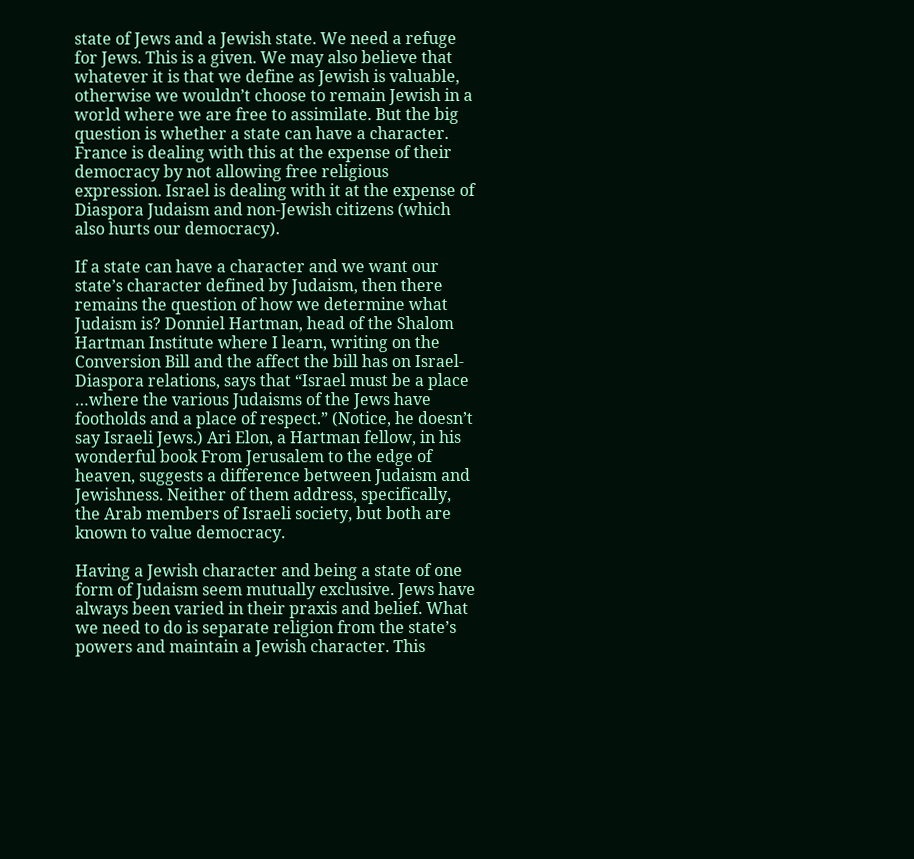state of Jews and a Jewish state. We need a refuge for Jews. This is a given. We may also believe that whatever it is that we define as Jewish is valuable, otherwise we wouldn’t choose to remain Jewish in a world where we are free to assimilate. But the big question is whether a state can have a character. France is dealing with this at the expense of their democracy by not allowing free religious expression. Israel is dealing with it at the expense of Diaspora Judaism and non-Jewish citizens (which also hurts our democracy).

If a state can have a character and we want our state’s character defined by Judaism, then there remains the question of how we determine what Judaism is? Donniel Hartman, head of the Shalom Hartman Institute where I learn, writing on the Conversion Bill and the affect the bill has on Israel-Diaspora relations, says that “Israel must be a place …where the various Judaisms of the Jews have footholds and a place of respect.” (Notice, he doesn’t say Israeli Jews.) Ari Elon, a Hartman fellow, in his wonderful book From Jerusalem to the edge of heaven, suggests a difference between Judaism and Jewishness. Neither of them address, specifically, the Arab members of Israeli society, but both are known to value democracy.

Having a Jewish character and being a state of one form of Judaism seem mutually exclusive. Jews have always been varied in their praxis and belief. What we need to do is separate religion from the state’s powers and maintain a Jewish character. This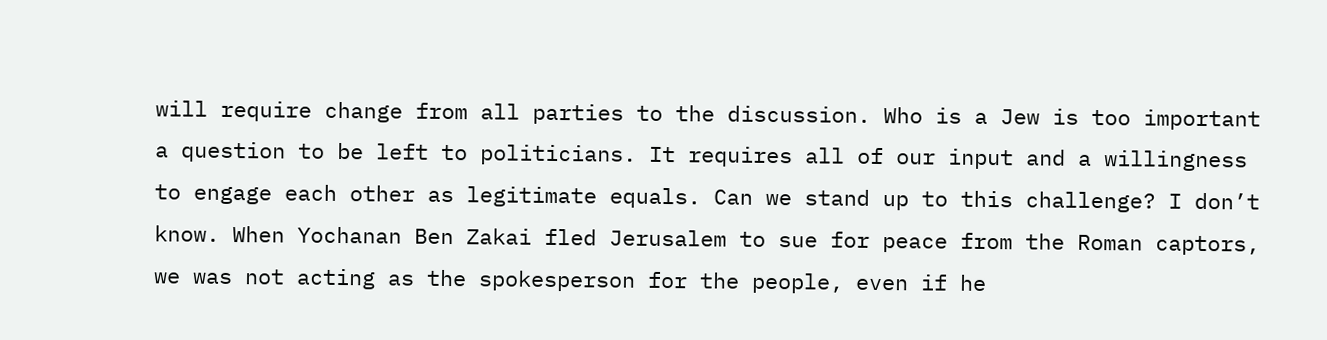will require change from all parties to the discussion. Who is a Jew is too important a question to be left to politicians. It requires all of our input and a willingness to engage each other as legitimate equals. Can we stand up to this challenge? I don’t know. When Yochanan Ben Zakai fled Jerusalem to sue for peace from the Roman captors, we was not acting as the spokesperson for the people, even if he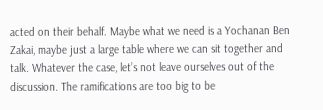acted on their behalf. Maybe what we need is a Yochanan Ben Zakai, maybe just a large table where we can sit together and talk. Whatever the case, let’s not leave ourselves out of the discussion. The ramifications are too big to be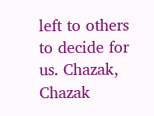left to others to decide for us. Chazak, Chazak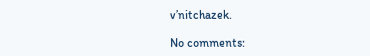v’nitchazek.

No comments: